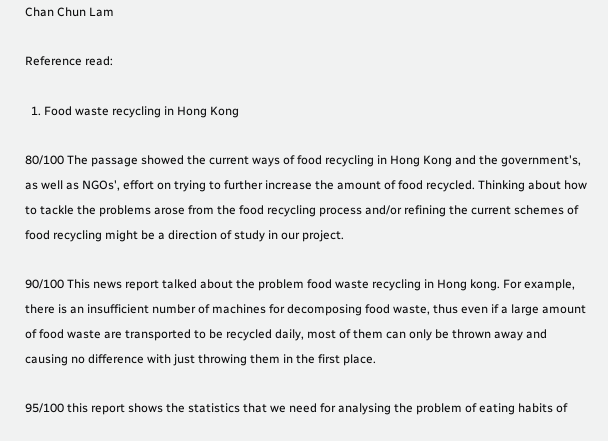Chan Chun Lam

Reference read:

  1. Food waste recycling in Hong Kong

80/100 The passage showed the current ways of food recycling in Hong Kong and the government's, as well as NGOs', effort on trying to further increase the amount of food recycled. Thinking about how to tackle the problems arose from the food recycling process and/or refining the current schemes of food recycling might be a direction of study in our project.

90/100 This news report talked about the problem food waste recycling in Hong kong. For example, there is an insufficient number of machines for decomposing food waste, thus even if a large amount of food waste are transported to be recycled daily, most of them can only be thrown away and causing no difference with just throwing them in the first place.

95/100 this report shows the statistics that we need for analysing the problem of eating habits of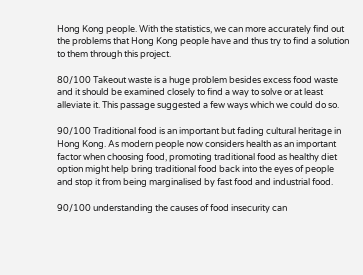Hong Kong people. With the statistics, we can more accurately find out the problems that Hong Kong people have and thus try to find a solution to them through this project.

80/100 Takeout waste is a huge problem besides excess food waste and it should be examined closely to find a way to solve or at least alleviate it. This passage suggested a few ways which we could do so.

90/100 Traditional food is an important but fading cultural heritage in Hong Kong. As modern people now considers health as an important factor when choosing food, promoting traditional food as healthy diet option might help bring traditional food back into the eyes of people and stop it from being marginalised by fast food and industrial food.

90/100 understanding the causes of food insecurity can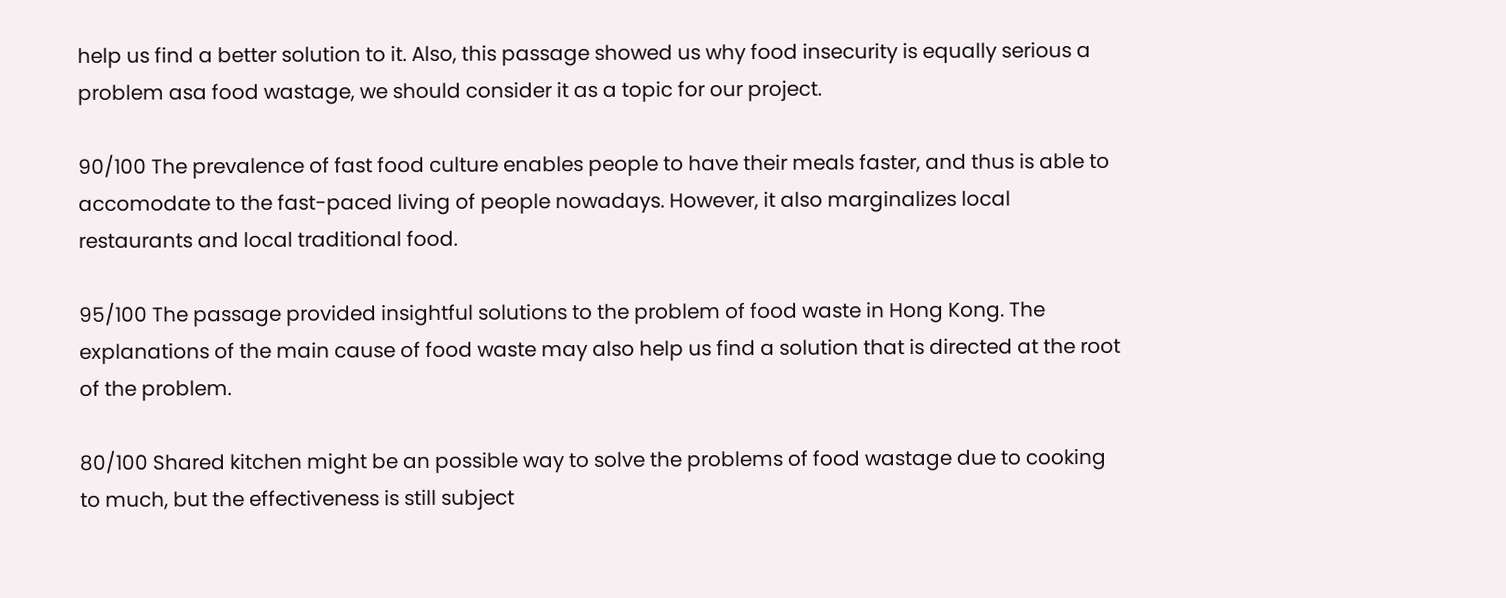help us find a better solution to it. Also, this passage showed us why food insecurity is equally serious a problem asa food wastage, we should consider it as a topic for our project.

90/100 The prevalence of fast food culture enables people to have their meals faster, and thus is able to accomodate to the fast-paced living of people nowadays. However, it also marginalizes local restaurants and local traditional food.

95/100 The passage provided insightful solutions to the problem of food waste in Hong Kong. The explanations of the main cause of food waste may also help us find a solution that is directed at the root of the problem.

80/100 Shared kitchen might be an possible way to solve the problems of food wastage due to cooking to much, but the effectiveness is still subject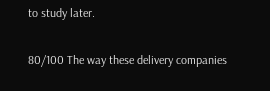to study later.

80/100 The way these delivery companies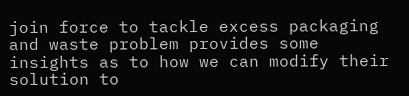join force to tackle excess packaging and waste problem provides some insights as to how we can modify their solution to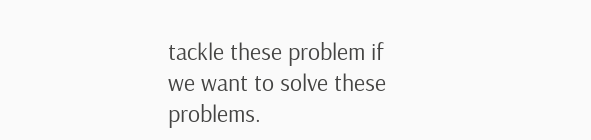tackle these problem if we want to solve these problems.